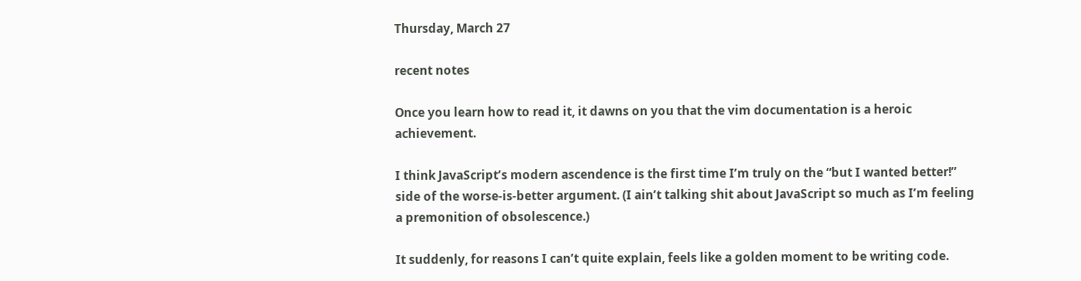Thursday, March 27

recent notes

Once you learn how to read it, it dawns on you that the vim documentation is a heroic achievement.

I think JavaScript’s modern ascendence is the first time I’m truly on the “but I wanted better!” side of the worse-is-better argument. (I ain’t talking shit about JavaScript so much as I’m feeling a premonition of obsolescence.)

It suddenly, for reasons I can’t quite explain, feels like a golden moment to be writing code.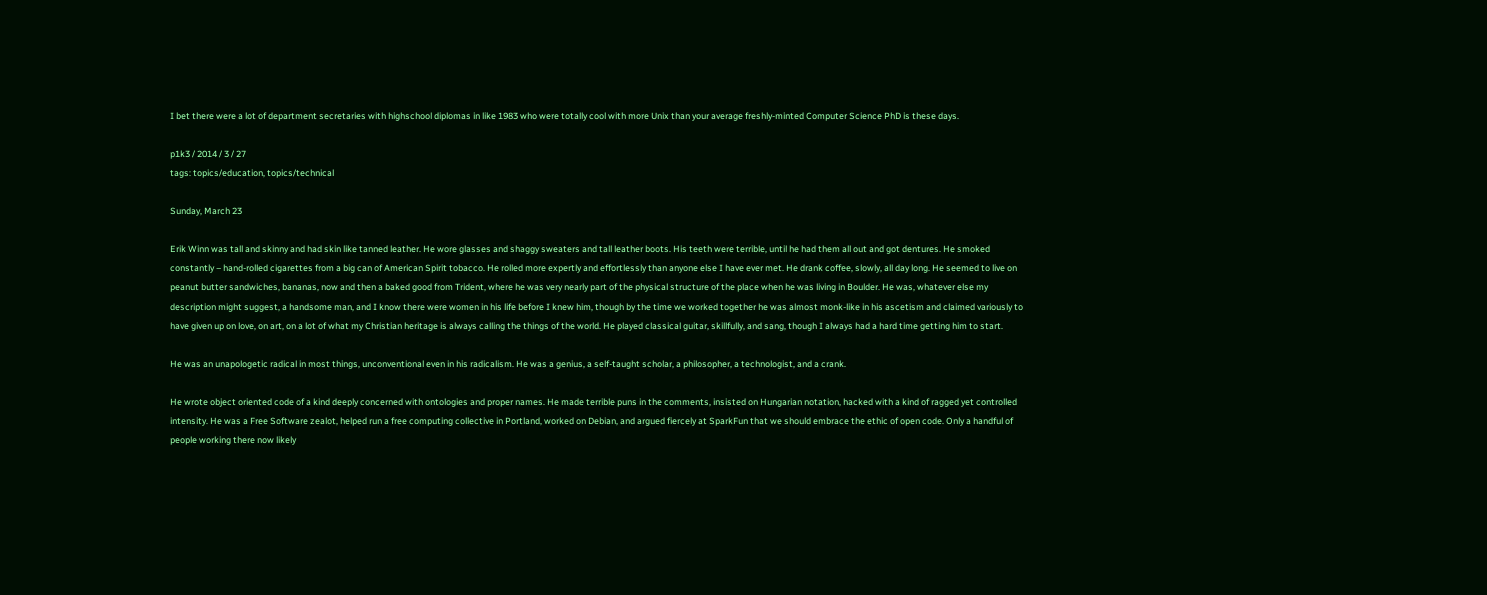I bet there were a lot of department secretaries with highschool diplomas in like 1983 who were totally cool with more Unix than your average freshly-minted Computer Science PhD is these days.

p1k3 / 2014 / 3 / 27
tags: topics/education, topics/technical

Sunday, March 23

Erik Winn was tall and skinny and had skin like tanned leather. He wore glasses and shaggy sweaters and tall leather boots. His teeth were terrible, until he had them all out and got dentures. He smoked constantly – hand-rolled cigarettes from a big can of American Spirit tobacco. He rolled more expertly and effortlessly than anyone else I have ever met. He drank coffee, slowly, all day long. He seemed to live on peanut butter sandwiches, bananas, now and then a baked good from Trident, where he was very nearly part of the physical structure of the place when he was living in Boulder. He was, whatever else my description might suggest, a handsome man, and I know there were women in his life before I knew him, though by the time we worked together he was almost monk-like in his ascetism and claimed variously to have given up on love, on art, on a lot of what my Christian heritage is always calling the things of the world. He played classical guitar, skillfully, and sang, though I always had a hard time getting him to start.

He was an unapologetic radical in most things, unconventional even in his radicalism. He was a genius, a self-taught scholar, a philosopher, a technologist, and a crank.

He wrote object oriented code of a kind deeply concerned with ontologies and proper names. He made terrible puns in the comments, insisted on Hungarian notation, hacked with a kind of ragged yet controlled intensity. He was a Free Software zealot, helped run a free computing collective in Portland, worked on Debian, and argued fiercely at SparkFun that we should embrace the ethic of open code. Only a handful of people working there now likely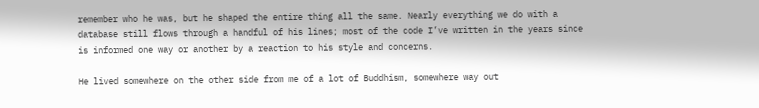remember who he was, but he shaped the entire thing all the same. Nearly everything we do with a database still flows through a handful of his lines; most of the code I’ve written in the years since is informed one way or another by a reaction to his style and concerns.

He lived somewhere on the other side from me of a lot of Buddhism, somewhere way out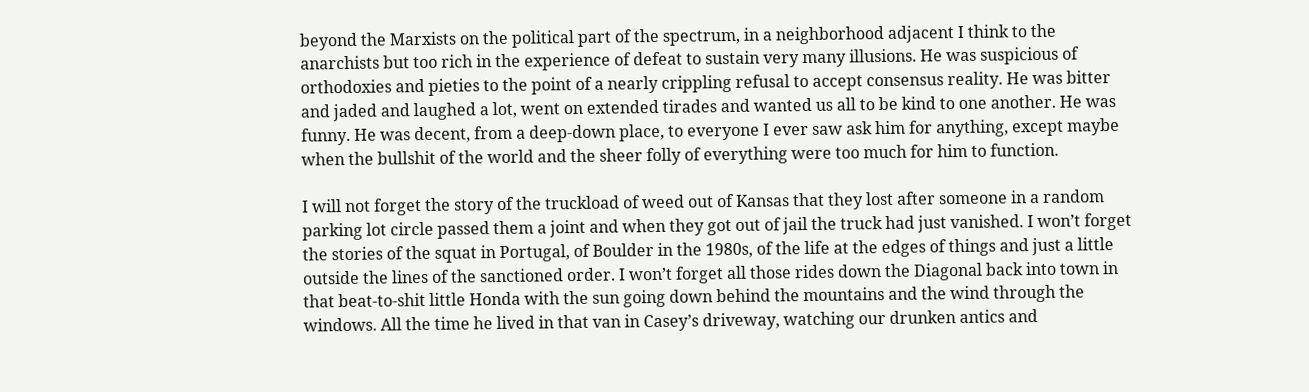beyond the Marxists on the political part of the spectrum, in a neighborhood adjacent I think to the anarchists but too rich in the experience of defeat to sustain very many illusions. He was suspicious of orthodoxies and pieties to the point of a nearly crippling refusal to accept consensus reality. He was bitter and jaded and laughed a lot, went on extended tirades and wanted us all to be kind to one another. He was funny. He was decent, from a deep-down place, to everyone I ever saw ask him for anything, except maybe when the bullshit of the world and the sheer folly of everything were too much for him to function.

I will not forget the story of the truckload of weed out of Kansas that they lost after someone in a random parking lot circle passed them a joint and when they got out of jail the truck had just vanished. I won’t forget the stories of the squat in Portugal, of Boulder in the 1980s, of the life at the edges of things and just a little outside the lines of the sanctioned order. I won’t forget all those rides down the Diagonal back into town in that beat-to-shit little Honda with the sun going down behind the mountains and the wind through the windows. All the time he lived in that van in Casey’s driveway, watching our drunken antics and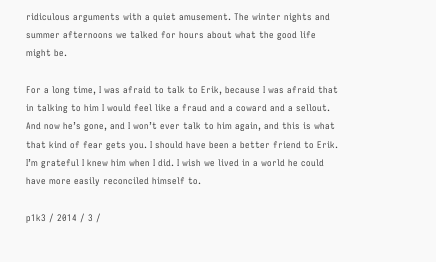ridiculous arguments with a quiet amusement. The winter nights and summer afternoons we talked for hours about what the good life might be.

For a long time, I was afraid to talk to Erik, because I was afraid that in talking to him I would feel like a fraud and a coward and a sellout. And now he’s gone, and I won’t ever talk to him again, and this is what that kind of fear gets you. I should have been a better friend to Erik. I’m grateful I knew him when I did. I wish we lived in a world he could have more easily reconciled himself to.

p1k3 / 2014 / 3 /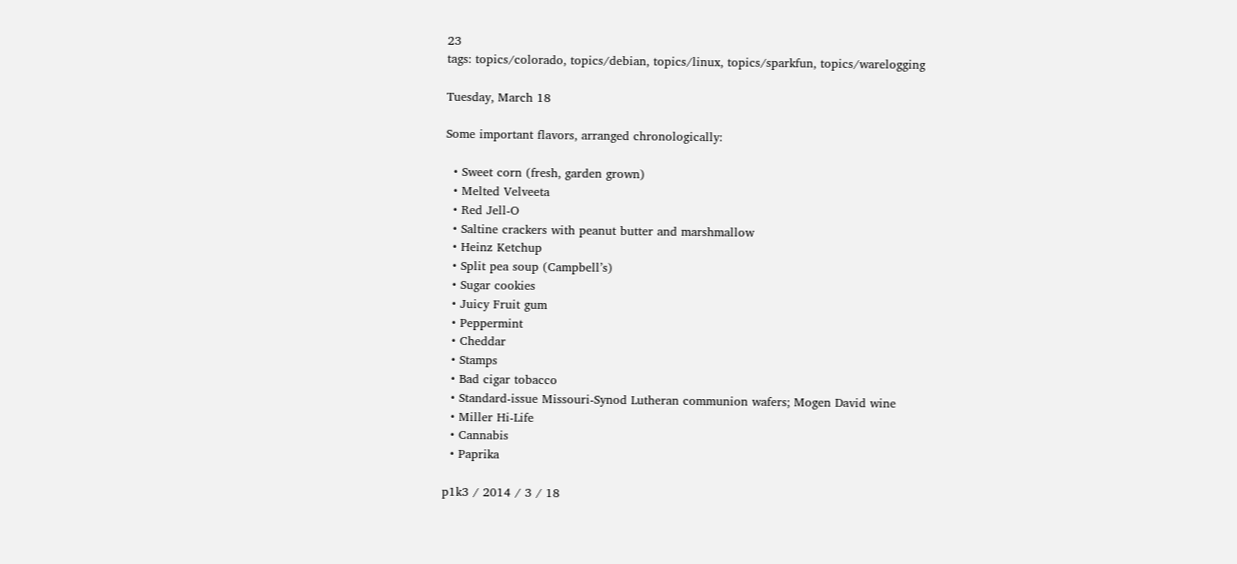23
tags: topics/colorado, topics/debian, topics/linux, topics/sparkfun, topics/warelogging

Tuesday, March 18

Some important flavors, arranged chronologically:

  • Sweet corn (fresh, garden grown)
  • Melted Velveeta
  • Red Jell-O
  • Saltine crackers with peanut butter and marshmallow
  • Heinz Ketchup
  • Split pea soup (Campbell’s)
  • Sugar cookies
  • Juicy Fruit gum
  • Peppermint
  • Cheddar
  • Stamps
  • Bad cigar tobacco
  • Standard-issue Missouri-Synod Lutheran communion wafers; Mogen David wine
  • Miller Hi-Life
  • Cannabis
  • Paprika

p1k3 / 2014 / 3 / 18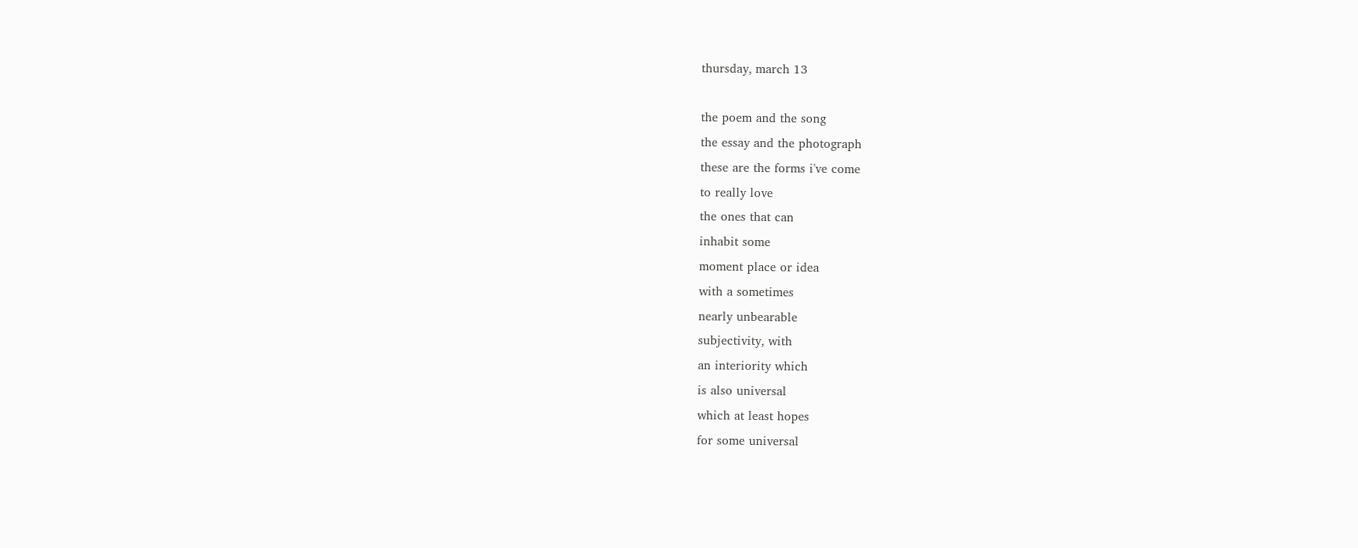thursday, march 13

the poem and the song
the essay and the photograph
these are the forms i've come
to really love
the ones that can
inhabit some
moment place or idea
with a sometimes
nearly unbearable
subjectivity, with
an interiority which
is also universal
which at least hopes
for some universal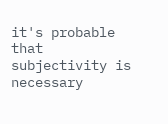it's probable that
subjectivity is necessary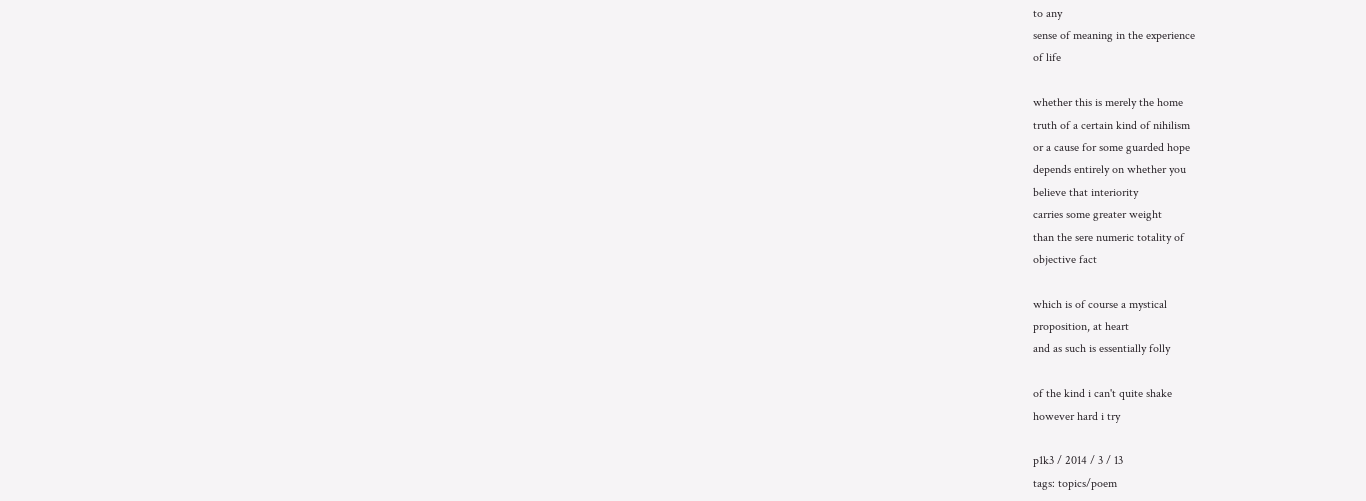to any
sense of meaning in the experience
of life

whether this is merely the home
truth of a certain kind of nihilism
or a cause for some guarded hope
depends entirely on whether you
believe that interiority
carries some greater weight
than the sere numeric totality of
objective fact

which is of course a mystical
proposition, at heart
and as such is essentially folly

of the kind i can't quite shake
however hard i try

p1k3 / 2014 / 3 / 13
tags: topics/poem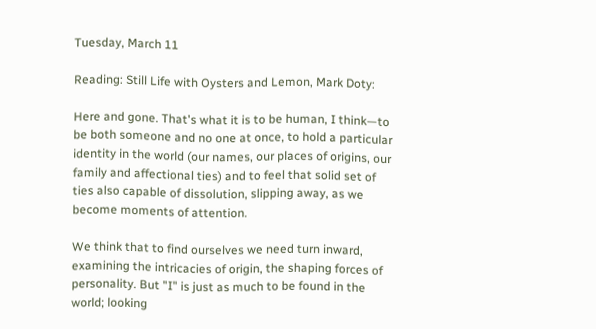Tuesday, March 11

Reading: Still Life with Oysters and Lemon, Mark Doty:

Here and gone. That's what it is to be human, I think—to be both someone and no one at once, to hold a particular identity in the world (our names, our places of origins, our family and affectional ties) and to feel that solid set of ties also capable of dissolution, slipping away, as we become moments of attention.

We think that to find ourselves we need turn inward, examining the intricacies of origin, the shaping forces of personality. But "I" is just as much to be found in the world; looking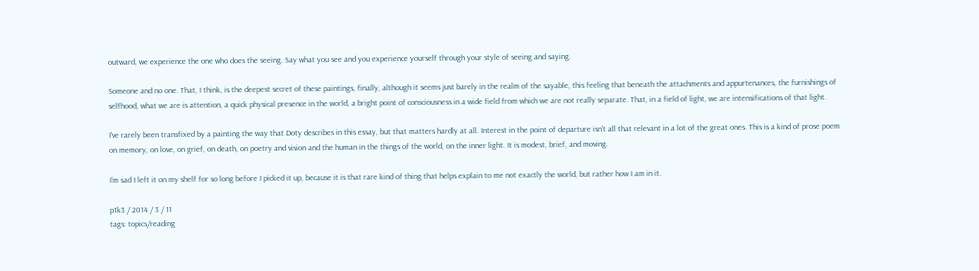outward, we experience the one who does the seeing. Say what you see and you experience yourself through your style of seeing and saying.

Someone and no one. That, I think, is the deepest secret of these paintings, finally, although it seems just barely in the realm of the sayable, this feeling that beneath the attachments and appurtenances, the furnishings of selfhood, what we are is attention, a quick physical presence in the world, a bright point of consciousness in a wide field from which we are not really separate. That, in a field of light, we are intensifications of that light.

I've rarely been transfixed by a painting the way that Doty describes in this essay, but that matters hardly at all. Interest in the point of departure isn't all that relevant in a lot of the great ones. This is a kind of prose poem on memory, on love, on grief, on death, on poetry and vision and the human in the things of the world, on the inner light. It is modest, brief, and moving.

I'm sad I left it on my shelf for so long before I picked it up, because it is that rare kind of thing that helps explain to me not exactly the world, but rather how I am in it.

p1k3 / 2014 / 3 / 11
tags: topics/reading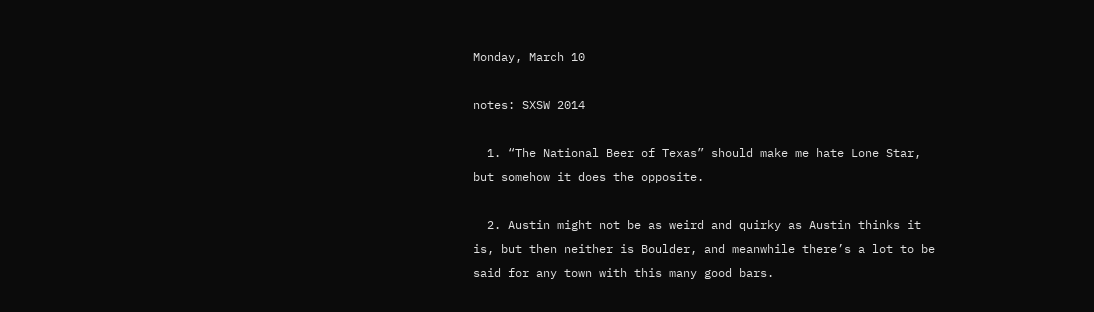Monday, March 10

notes: SXSW 2014

  1. “The National Beer of Texas” should make me hate Lone Star, but somehow it does the opposite.

  2. Austin might not be as weird and quirky as Austin thinks it is, but then neither is Boulder, and meanwhile there’s a lot to be said for any town with this many good bars.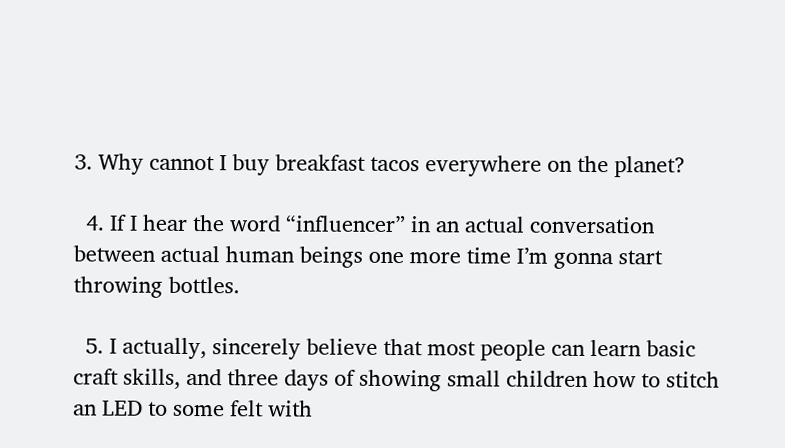3. Why cannot I buy breakfast tacos everywhere on the planet?

  4. If I hear the word “influencer” in an actual conversation between actual human beings one more time I’m gonna start throwing bottles.

  5. I actually, sincerely believe that most people can learn basic craft skills, and three days of showing small children how to stitch an LED to some felt with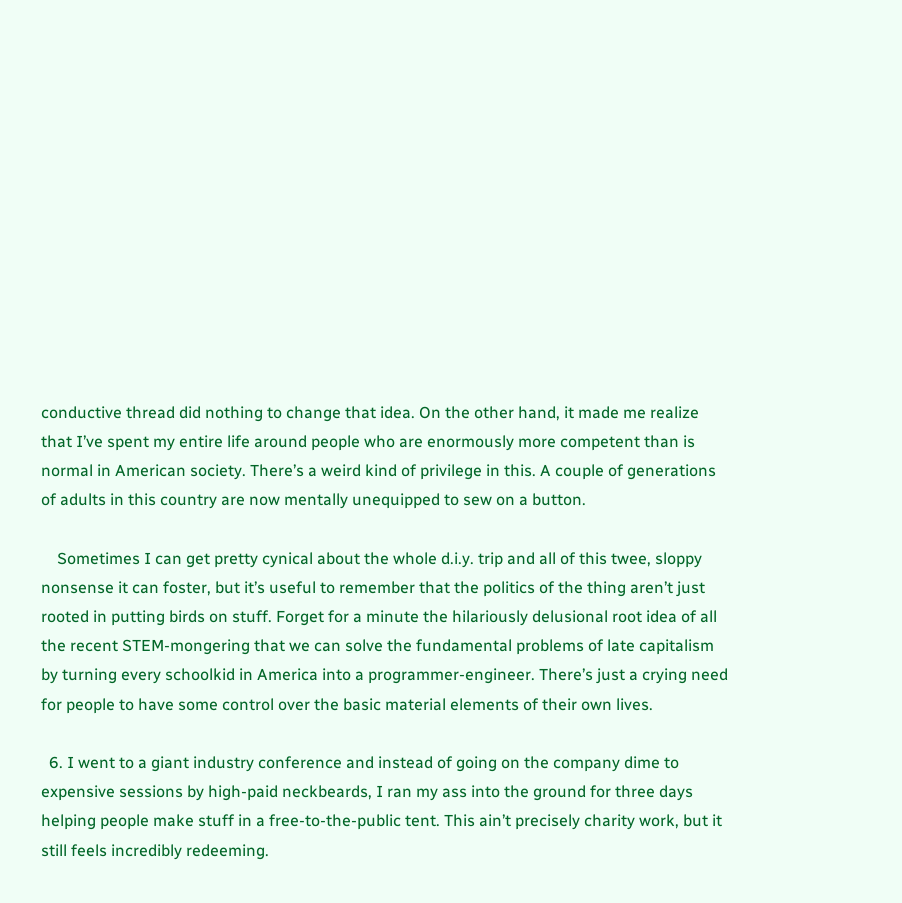conductive thread did nothing to change that idea. On the other hand, it made me realize that I’ve spent my entire life around people who are enormously more competent than is normal in American society. There’s a weird kind of privilege in this. A couple of generations of adults in this country are now mentally unequipped to sew on a button.

    Sometimes I can get pretty cynical about the whole d.i.y. trip and all of this twee, sloppy nonsense it can foster, but it’s useful to remember that the politics of the thing aren’t just rooted in putting birds on stuff. Forget for a minute the hilariously delusional root idea of all the recent STEM-mongering that we can solve the fundamental problems of late capitalism by turning every schoolkid in America into a programmer-engineer. There’s just a crying need for people to have some control over the basic material elements of their own lives.

  6. I went to a giant industry conference and instead of going on the company dime to expensive sessions by high-paid neckbeards, I ran my ass into the ground for three days helping people make stuff in a free-to-the-public tent. This ain’t precisely charity work, but it still feels incredibly redeeming.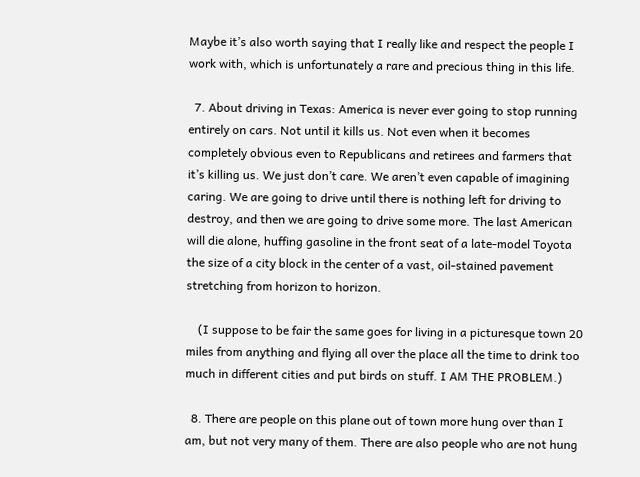Maybe it’s also worth saying that I really like and respect the people I work with, which is unfortunately a rare and precious thing in this life.

  7. About driving in Texas: America is never ever going to stop running entirely on cars. Not until it kills us. Not even when it becomes completely obvious even to Republicans and retirees and farmers that it’s killing us. We just don’t care. We aren’t even capable of imagining caring. We are going to drive until there is nothing left for driving to destroy, and then we are going to drive some more. The last American will die alone, huffing gasoline in the front seat of a late-model Toyota the size of a city block in the center of a vast, oil-stained pavement stretching from horizon to horizon.

    (I suppose to be fair the same goes for living in a picturesque town 20 miles from anything and flying all over the place all the time to drink too much in different cities and put birds on stuff. I AM THE PROBLEM.)

  8. There are people on this plane out of town more hung over than I am, but not very many of them. There are also people who are not hung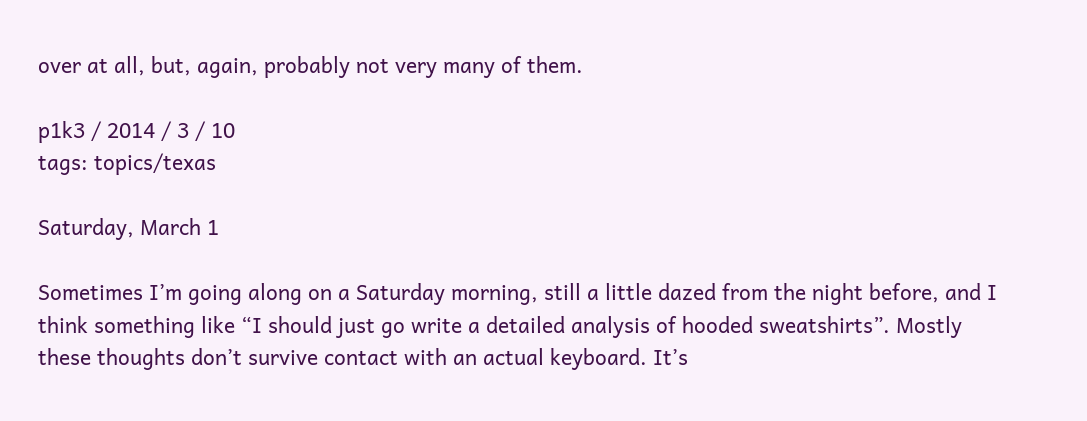over at all, but, again, probably not very many of them.

p1k3 / 2014 / 3 / 10
tags: topics/texas

Saturday, March 1

Sometimes I’m going along on a Saturday morning, still a little dazed from the night before, and I think something like “I should just go write a detailed analysis of hooded sweatshirts”. Mostly these thoughts don’t survive contact with an actual keyboard. It’s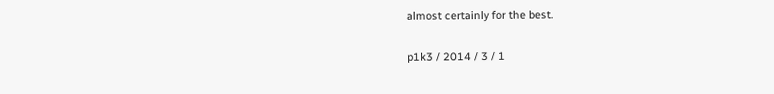almost certainly for the best.

p1k3 / 2014 / 3 / 1